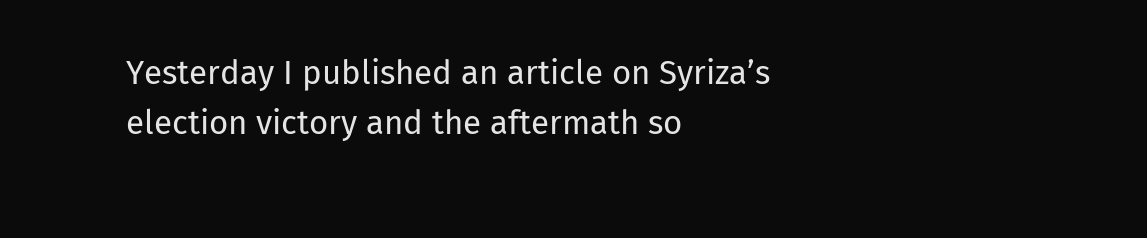Yesterday I published an article on Syriza’s election victory and the aftermath so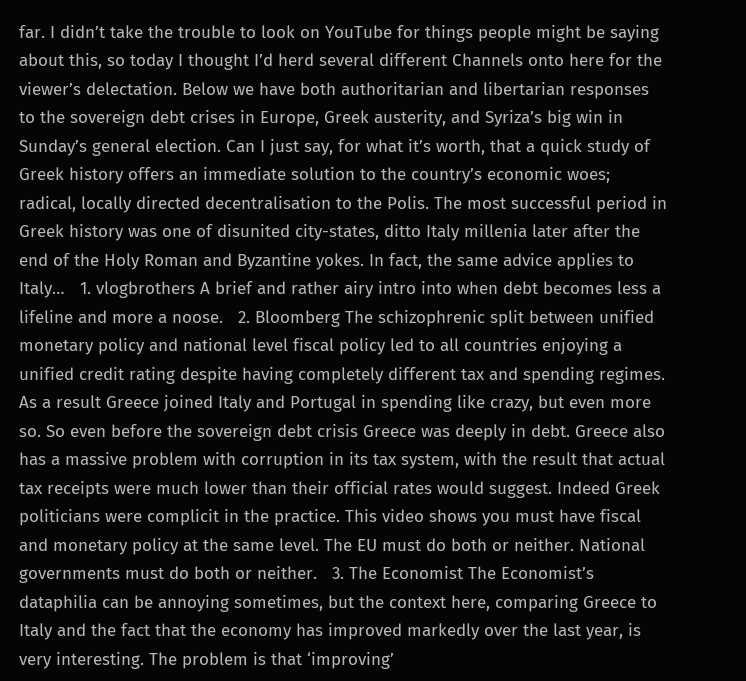far. I didn’t take the trouble to look on YouTube for things people might be saying about this, so today I thought I’d herd several different Channels onto here for the viewer’s delectation. Below we have both authoritarian and libertarian responses to the sovereign debt crises in Europe, Greek austerity, and Syriza’s big win in Sunday’s general election. Can I just say, for what it’s worth, that a quick study of Greek history offers an immediate solution to the country’s economic woes; radical, locally directed decentralisation to the Polis. The most successful period in Greek history was one of disunited city-states, ditto Italy millenia later after the end of the Holy Roman and Byzantine yokes. In fact, the same advice applies to Italy…   1. vlogbrothers A brief and rather airy intro into when debt becomes less a lifeline and more a noose.   2. Bloomberg The schizophrenic split between unified monetary policy and national level fiscal policy led to all countries enjoying a unified credit rating despite having completely different tax and spending regimes. As a result Greece joined Italy and Portugal in spending like crazy, but even more so. So even before the sovereign debt crisis Greece was deeply in debt. Greece also has a massive problem with corruption in its tax system, with the result that actual tax receipts were much lower than their official rates would suggest. Indeed Greek politicians were complicit in the practice. This video shows you must have fiscal and monetary policy at the same level. The EU must do both or neither. National governments must do both or neither.   3. The Economist The Economist’s dataphilia can be annoying sometimes, but the context here, comparing Greece to Italy and the fact that the economy has improved markedly over the last year, is very interesting. The problem is that ‘improving’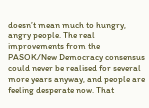doesn’t mean much to hungry, angry people. The real improvements from the PASOK/New Democracy consensus could never be realised for several more years anyway, and people are feeling desperate now. That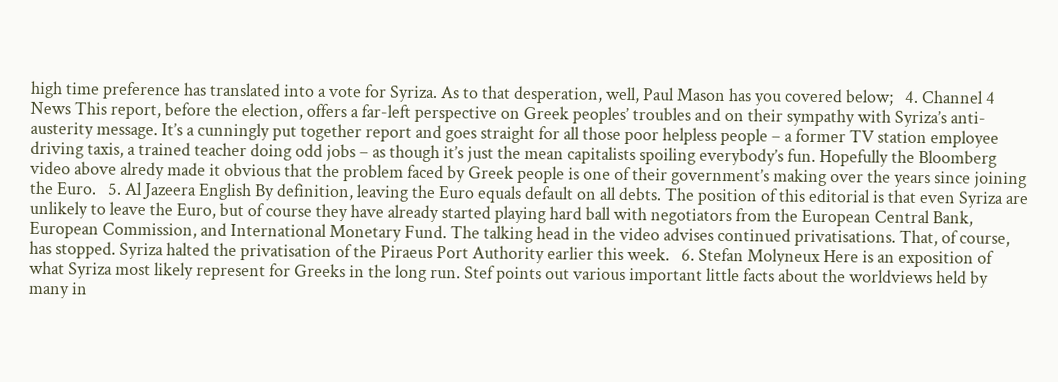high time preference has translated into a vote for Syriza. As to that desperation, well, Paul Mason has you covered below;   4. Channel 4 News This report, before the election, offers a far-left perspective on Greek peoples’ troubles and on their sympathy with Syriza’s anti-austerity message. It’s a cunningly put together report and goes straight for all those poor helpless people – a former TV station employee driving taxis, a trained teacher doing odd jobs – as though it’s just the mean capitalists spoiling everybody’s fun. Hopefully the Bloomberg video above alredy made it obvious that the problem faced by Greek people is one of their government’s making over the years since joining the Euro.   5. Al Jazeera English By definition, leaving the Euro equals default on all debts. The position of this editorial is that even Syriza are unlikely to leave the Euro, but of course they have already started playing hard ball with negotiators from the European Central Bank, European Commission, and International Monetary Fund. The talking head in the video advises continued privatisations. That, of course, has stopped. Syriza halted the privatisation of the Piraeus Port Authority earlier this week.   6. Stefan Molyneux Here is an exposition of what Syriza most likely represent for Greeks in the long run. Stef points out various important little facts about the worldviews held by many in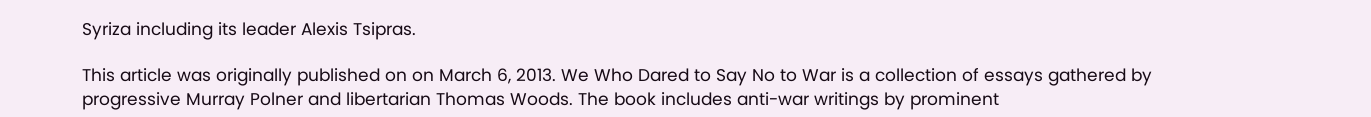Syriza including its leader Alexis Tsipras.

This article was originally published on on March 6, 2013. We Who Dared to Say No to War is a collection of essays gathered by progressive Murray Polner and libertarian Thomas Woods. The book includes anti-war writings by prominent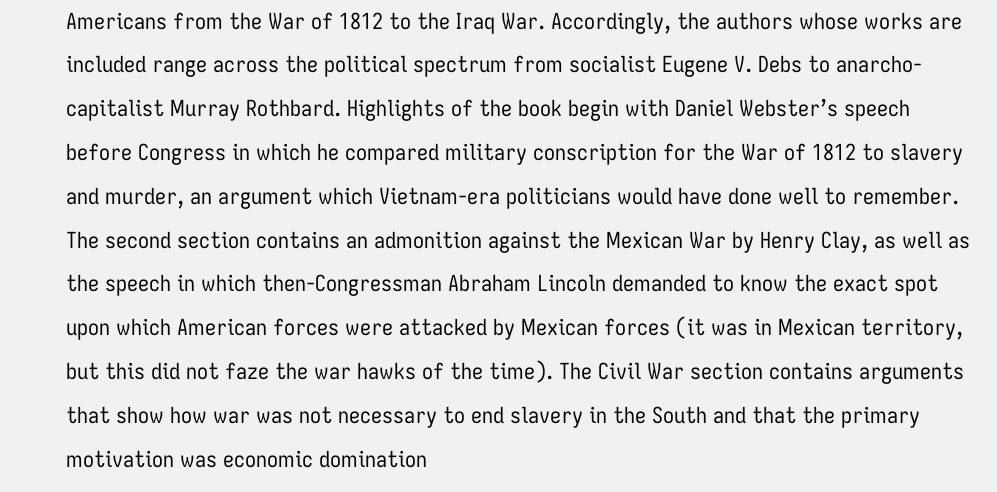Americans from the War of 1812 to the Iraq War. Accordingly, the authors whose works are included range across the political spectrum from socialist Eugene V. Debs to anarcho-capitalist Murray Rothbard. Highlights of the book begin with Daniel Webster’s speech before Congress in which he compared military conscription for the War of 1812 to slavery and murder, an argument which Vietnam-era politicians would have done well to remember. The second section contains an admonition against the Mexican War by Henry Clay, as well as the speech in which then-Congressman Abraham Lincoln demanded to know the exact spot upon which American forces were attacked by Mexican forces (it was in Mexican territory, but this did not faze the war hawks of the time). The Civil War section contains arguments that show how war was not necessary to end slavery in the South and that the primary motivation was economic domination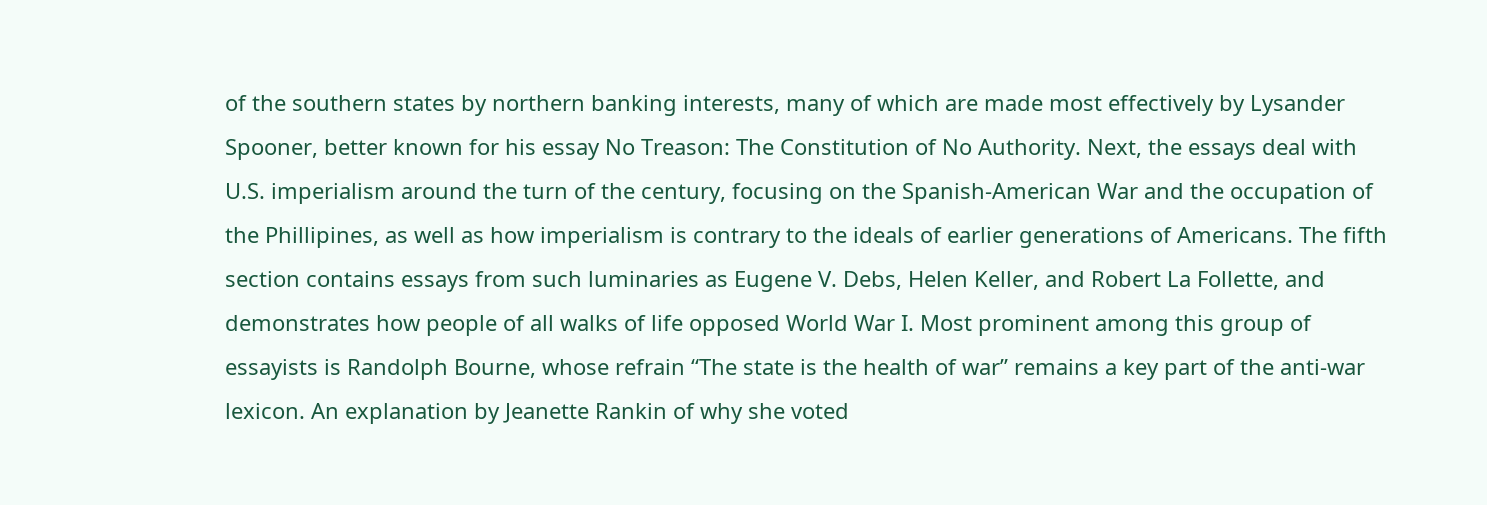of the southern states by northern banking interests, many of which are made most effectively by Lysander Spooner, better known for his essay No Treason: The Constitution of No Authority. Next, the essays deal with U.S. imperialism around the turn of the century, focusing on the Spanish-American War and the occupation of the Phillipines, as well as how imperialism is contrary to the ideals of earlier generations of Americans. The fifth section contains essays from such luminaries as Eugene V. Debs, Helen Keller, and Robert La Follette, and demonstrates how people of all walks of life opposed World War I. Most prominent among this group of essayists is Randolph Bourne, whose refrain “The state is the health of war” remains a key part of the anti-war lexicon. An explanation by Jeanette Rankin of why she voted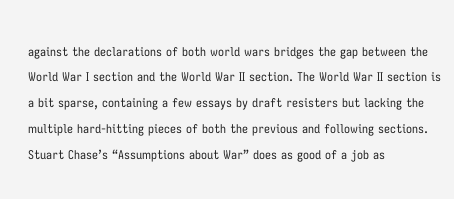against the declarations of both world wars bridges the gap between the World War I section and the World War II section. The World War II section is a bit sparse, containing a few essays by draft resisters but lacking the multiple hard-hitting pieces of both the previous and following sections. Stuart Chase’s “Assumptions about War” does as good of a job as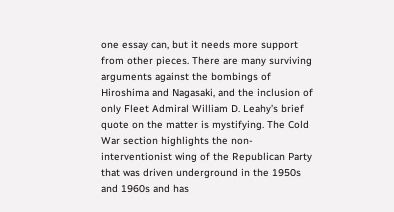one essay can, but it needs more support from other pieces. There are many surviving arguments against the bombings of Hiroshima and Nagasaki, and the inclusion of only Fleet Admiral William D. Leahy’s brief quote on the matter is mystifying. The Cold War section highlights the non-interventionist wing of the Republican Party that was driven underground in the 1950s and 1960s and has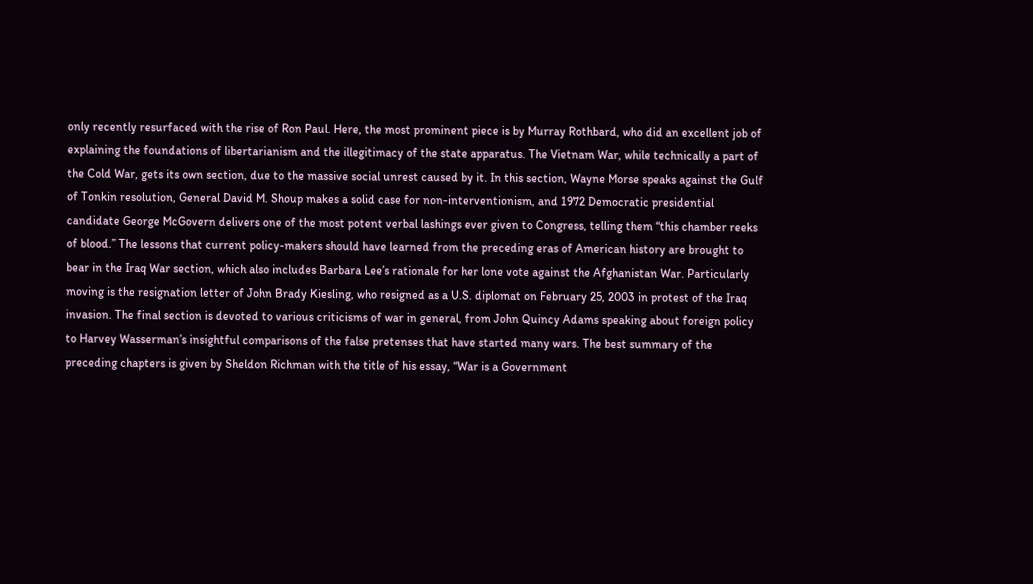only recently resurfaced with the rise of Ron Paul. Here, the most prominent piece is by Murray Rothbard, who did an excellent job of explaining the foundations of libertarianism and the illegitimacy of the state apparatus. The Vietnam War, while technically a part of the Cold War, gets its own section, due to the massive social unrest caused by it. In this section, Wayne Morse speaks against the Gulf of Tonkin resolution, General David M. Shoup makes a solid case for non-interventionism, and 1972 Democratic presidential candidate George McGovern delivers one of the most potent verbal lashings ever given to Congress, telling them “this chamber reeks of blood.” The lessons that current policy-makers should have learned from the preceding eras of American history are brought to bear in the Iraq War section, which also includes Barbara Lee’s rationale for her lone vote against the Afghanistan War. Particularly moving is the resignation letter of John Brady Kiesling, who resigned as a U.S. diplomat on February 25, 2003 in protest of the Iraq invasion. The final section is devoted to various criticisms of war in general, from John Quincy Adams speaking about foreign policy to Harvey Wasserman’s insightful comparisons of the false pretenses that have started many wars. The best summary of the preceding chapters is given by Sheldon Richman with the title of his essay, “War is a Government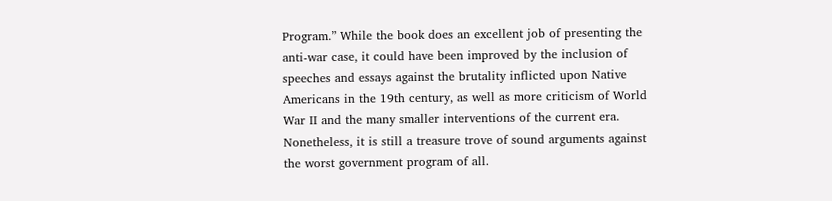Program.” While the book does an excellent job of presenting the anti-war case, it could have been improved by the inclusion of speeches and essays against the brutality inflicted upon Native Americans in the 19th century, as well as more criticism of World War II and the many smaller interventions of the current era. Nonetheless, it is still a treasure trove of sound arguments against the worst government program of all.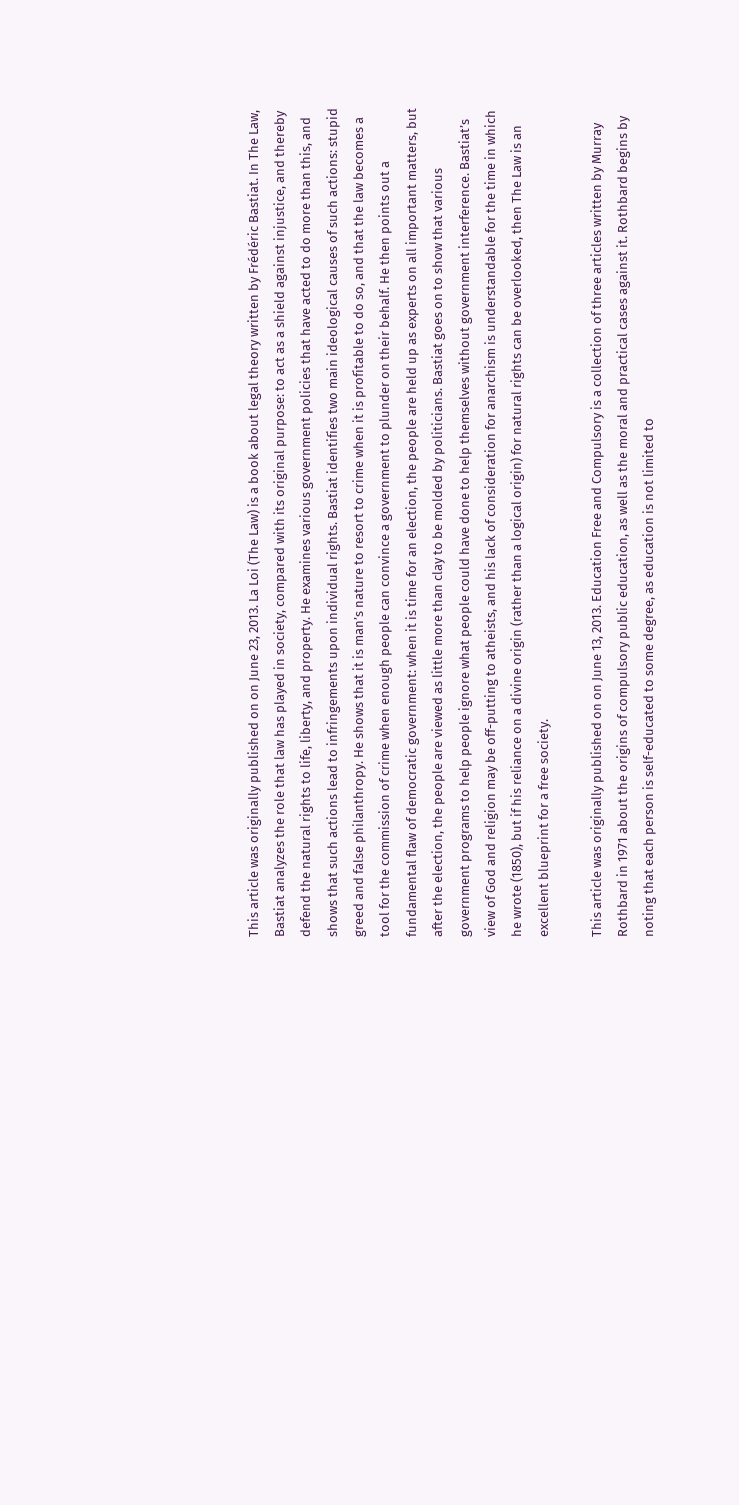This article was originally published on on June 23, 2013. La Loi (The Law) is a book about legal theory written by Frédéric Bastiat. In The Law, Bastiat analyzes the role that law has played in society, compared with its original purpose: to act as a shield against injustice, and thereby defend the natural rights to life, liberty, and property. He examines various government policies that have acted to do more than this, and shows that such actions lead to infringements upon individual rights. Bastiat identifies two main ideological causes of such actions: stupid greed and false philanthropy. He shows that it is man’s nature to resort to crime when it is profitable to do so, and that the law becomes a tool for the commission of crime when enough people can convince a government to plunder on their behalf. He then points out a fundamental flaw of democratic government: when it is time for an election, the people are held up as experts on all important matters, but after the election, the people are viewed as little more than clay to be molded by politicians. Bastiat goes on to show that various government programs to help people ignore what people could have done to help themselves without government interference. Bastiat’s view of God and religion may be off-putting to atheists, and his lack of consideration for anarchism is understandable for the time in which he wrote (1850), but if his reliance on a divine origin (rather than a logical origin) for natural rights can be overlooked, then The Law is an excellent blueprint for a free society.

This article was originally published on on June 13, 2013. Education Free and Compulsory is a collection of three articles written by Murray Rothbard in 1971 about the origins of compulsory public education, as well as the moral and practical cases against it. Rothbard begins by noting that each person is self-educated to some degree, as education is not limited to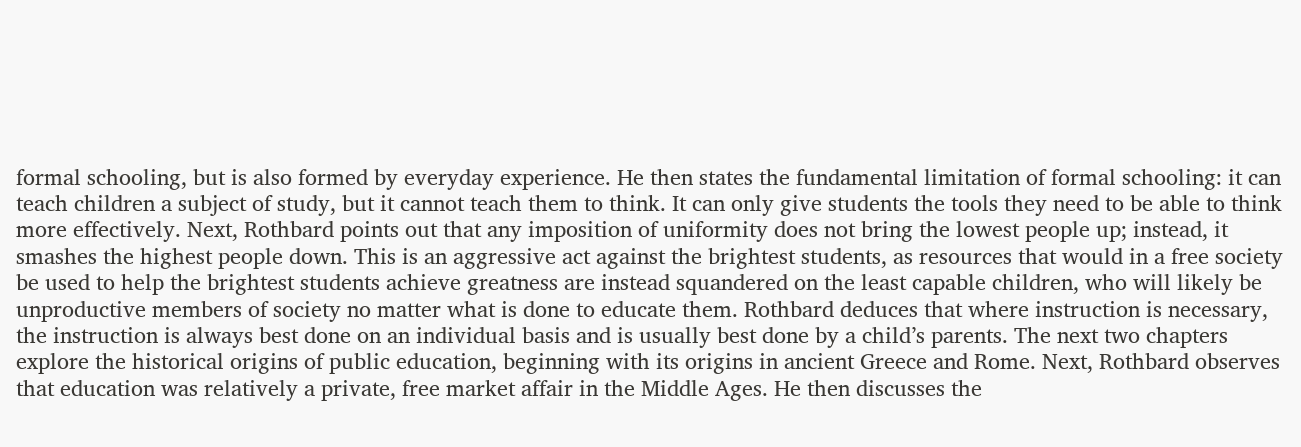formal schooling, but is also formed by everyday experience. He then states the fundamental limitation of formal schooling: it can teach children a subject of study, but it cannot teach them to think. It can only give students the tools they need to be able to think more effectively. Next, Rothbard points out that any imposition of uniformity does not bring the lowest people up; instead, it smashes the highest people down. This is an aggressive act against the brightest students, as resources that would in a free society be used to help the brightest students achieve greatness are instead squandered on the least capable children, who will likely be unproductive members of society no matter what is done to educate them. Rothbard deduces that where instruction is necessary, the instruction is always best done on an individual basis and is usually best done by a child’s parents. The next two chapters explore the historical origins of public education, beginning with its origins in ancient Greece and Rome. Next, Rothbard observes that education was relatively a private, free market affair in the Middle Ages. He then discusses the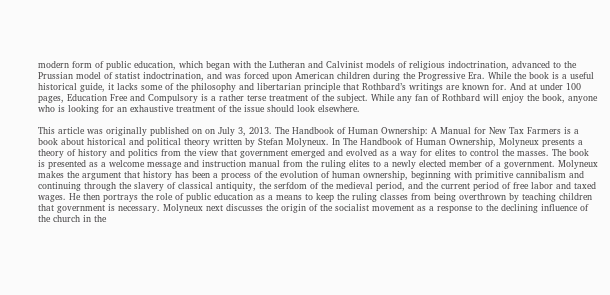modern form of public education, which began with the Lutheran and Calvinist models of religious indoctrination, advanced to the Prussian model of statist indoctrination, and was forced upon American children during the Progressive Era. While the book is a useful historical guide, it lacks some of the philosophy and libertarian principle that Rothbard’s writings are known for. And at under 100 pages, Education Free and Compulsory is a rather terse treatment of the subject. While any fan of Rothbard will enjoy the book, anyone who is looking for an exhaustive treatment of the issue should look elsewhere.

This article was originally published on on July 3, 2013. The Handbook of Human Ownership: A Manual for New Tax Farmers is a book about historical and political theory written by Stefan Molyneux. In The Handbook of Human Ownership, Molyneux presents a theory of history and politics from the view that government emerged and evolved as a way for elites to control the masses. The book is presented as a welcome message and instruction manual from the ruling elites to a newly elected member of a government. Molyneux makes the argument that history has been a process of the evolution of human ownership, beginning with primitive cannibalism and continuing through the slavery of classical antiquity, the serfdom of the medieval period, and the current period of free labor and taxed wages. He then portrays the role of public education as a means to keep the ruling classes from being overthrown by teaching children that government is necessary. Molyneux next discusses the origin of the socialist movement as a response to the declining influence of the church in the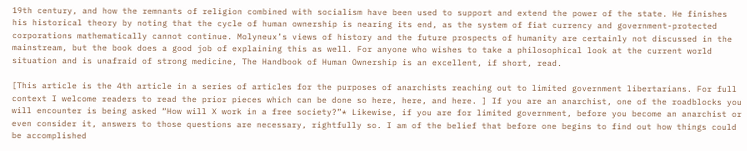19th century, and how the remnants of religion combined with socialism have been used to support and extend the power of the state. He finishes his historical theory by noting that the cycle of human ownership is nearing its end, as the system of fiat currency and government-protected corporations mathematically cannot continue. Molyneux’s views of history and the future prospects of humanity are certainly not discussed in the mainstream, but the book does a good job of explaining this as well. For anyone who wishes to take a philosophical look at the current world situation and is unafraid of strong medicine, The Handbook of Human Ownership is an excellent, if short, read.

[This article is the 4th article in a series of articles for the purposes of anarchists reaching out to limited government libertarians. For full context I welcome readers to read the prior pieces which can be done so here, here, and here. ] If you are an anarchist, one of the roadblocks you will encounter is being asked “How will X work in a free society?”* Likewise, if you are for limited government, before you become an anarchist or even consider it, answers to those questions are necessary, rightfully so. I am of the belief that before one begins to find out how things could be accomplished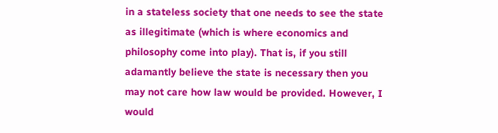in a stateless society that one needs to see the state as illegitimate (which is where economics and philosophy come into play). That is, if you still adamantly believe the state is necessary then you may not care how law would be provided. However, I would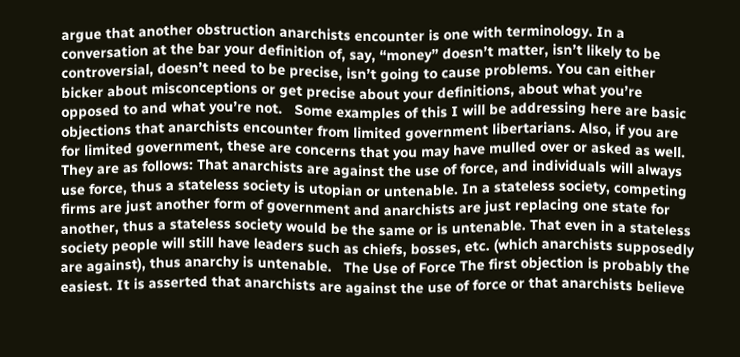argue that another obstruction anarchists encounter is one with terminology. In a conversation at the bar your definition of, say, “money” doesn’t matter, isn’t likely to be controversial, doesn’t need to be precise, isn’t going to cause problems. You can either bicker about misconceptions or get precise about your definitions, about what you’re opposed to and what you’re not.   Some examples of this I will be addressing here are basic objections that anarchists encounter from limited government libertarians. Also, if you are for limited government, these are concerns that you may have mulled over or asked as well. They are as follows: That anarchists are against the use of force, and individuals will always use force, thus a stateless society is utopian or untenable. In a stateless society, competing firms are just another form of government and anarchists are just replacing one state for another, thus a stateless society would be the same or is untenable. That even in a stateless society people will still have leaders such as chiefs, bosses, etc. (which anarchists supposedly are against), thus anarchy is untenable.   The Use of Force The first objection is probably the easiest. It is asserted that anarchists are against the use of force or that anarchists believe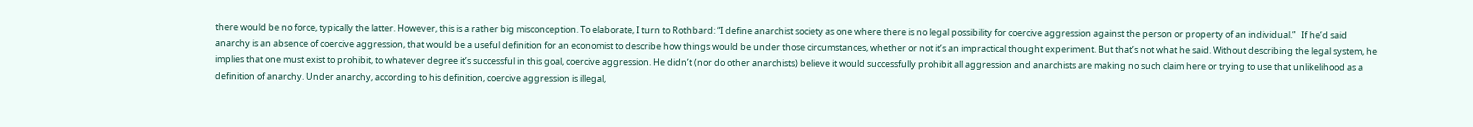there would be no force, typically the latter. However, this is a rather big misconception. To elaborate, I turn to Rothbard: “I define anarchist society as one where there is no legal possibility for coercive aggression against the person or property of an individual.”   If he’d said anarchy is an absence of coercive aggression, that would be a useful definition for an economist to describe how things would be under those circumstances, whether or not it’s an impractical thought experiment. But that’s not what he said. Without describing the legal system, he implies that one must exist to prohibit, to whatever degree it’s successful in this goal, coercive aggression. He didn’t (nor do other anarchists) believe it would successfully prohibit all aggression and anarchists are making no such claim here or trying to use that unlikelihood as a definition of anarchy. Under anarchy, according to his definition, coercive aggression is illegal,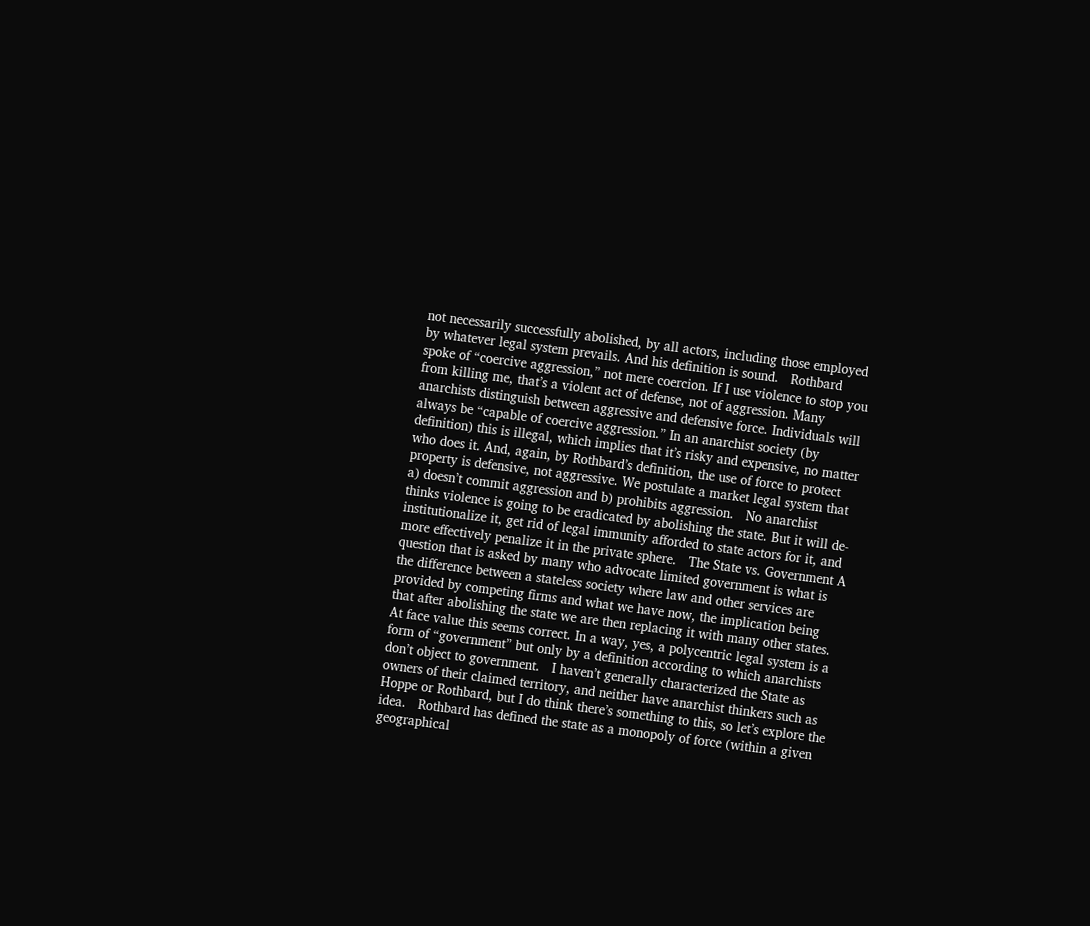not necessarily successfully abolished, by all actors, including those employed by whatever legal system prevails. And his definition is sound.   Rothbard spoke of “coercive aggression,” not mere coercion. If I use violence to stop you from killing me, that’s a violent act of defense, not of aggression. Many anarchists distinguish between aggressive and defensive force. Individuals will always be “capable of coercive aggression.” In an anarchist society (by definition) this is illegal, which implies that it’s risky and expensive, no matter who does it. And, again, by Rothbard’s definition, the use of force to protect property is defensive, not aggressive. We postulate a market legal system that a) doesn’t commit aggression and b) prohibits aggression.   No anarchist thinks violence is going to be eradicated by abolishing the state. But it will de-institutionalize it, get rid of legal immunity afforded to state actors for it, and more effectively penalize it in the private sphere.   The State vs. Government A question that is asked by many who advocate limited government is what is the difference between a stateless society where law and other services are provided by competing firms and what we have now, the implication being that after abolishing the state we are then replacing it with many other states. At face value this seems correct. In a way, yes, a polycentric legal system is a form of “government” but only by a definition according to which anarchists don’t object to government.   I haven’t generally characterized the State as owners of their claimed territory, and neither have anarchist thinkers such as Hoppe or Rothbard, but I do think there’s something to this, so let’s explore the idea.   Rothbard has defined the state as a monopoly of force (within a given geographical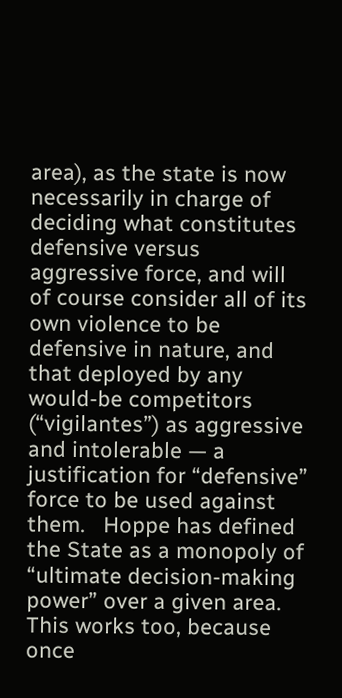area), as the state is now necessarily in charge of deciding what constitutes defensive versus aggressive force, and will of course consider all of its own violence to be defensive in nature, and that deployed by any would-be competitors (“vigilantes”) as aggressive and intolerable — a justification for “defensive” force to be used against them.   Hoppe has defined the State as a monopoly of “ultimate decision-making power” over a given area. This works too, because once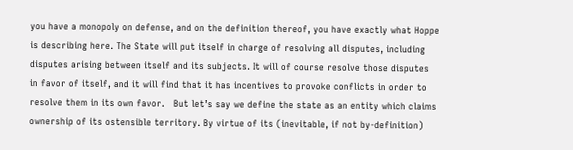you have a monopoly on defense, and on the definition thereof, you have exactly what Hoppe is describing here. The State will put itself in charge of resolving all disputes, including disputes arising between itself and its subjects. It will of course resolve those disputes in favor of itself, and it will find that it has incentives to provoke conflicts in order to resolve them in its own favor.   But let’s say we define the state as an entity which claims ownership of its ostensible territory. By virtue of its (inevitable, if not by-definition)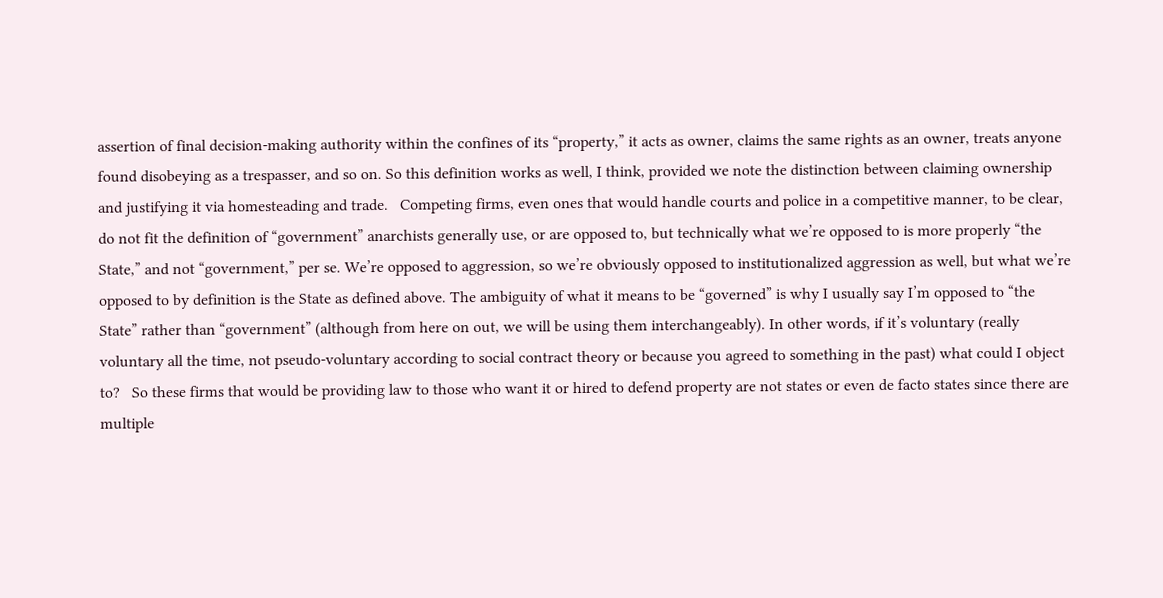assertion of final decision-making authority within the confines of its “property,” it acts as owner, claims the same rights as an owner, treats anyone found disobeying as a trespasser, and so on. So this definition works as well, I think, provided we note the distinction between claiming ownership and justifying it via homesteading and trade.   Competing firms, even ones that would handle courts and police in a competitive manner, to be clear, do not fit the definition of “government” anarchists generally use, or are opposed to, but technically what we’re opposed to is more properly “the State,” and not “government,” per se. We’re opposed to aggression, so we’re obviously opposed to institutionalized aggression as well, but what we’re opposed to by definition is the State as defined above. The ambiguity of what it means to be “governed” is why I usually say I’m opposed to “the State” rather than “government” (although from here on out, we will be using them interchangeably). In other words, if it’s voluntary (really voluntary all the time, not pseudo-voluntary according to social contract theory or because you agreed to something in the past) what could I object to?   So these firms that would be providing law to those who want it or hired to defend property are not states or even de facto states since there are multiple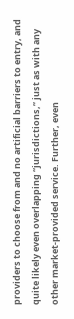providers to choose from and no artificial barriers to entry, and quite likely even overlapping “jurisdictions,” just as with any other market-provided service. Further, even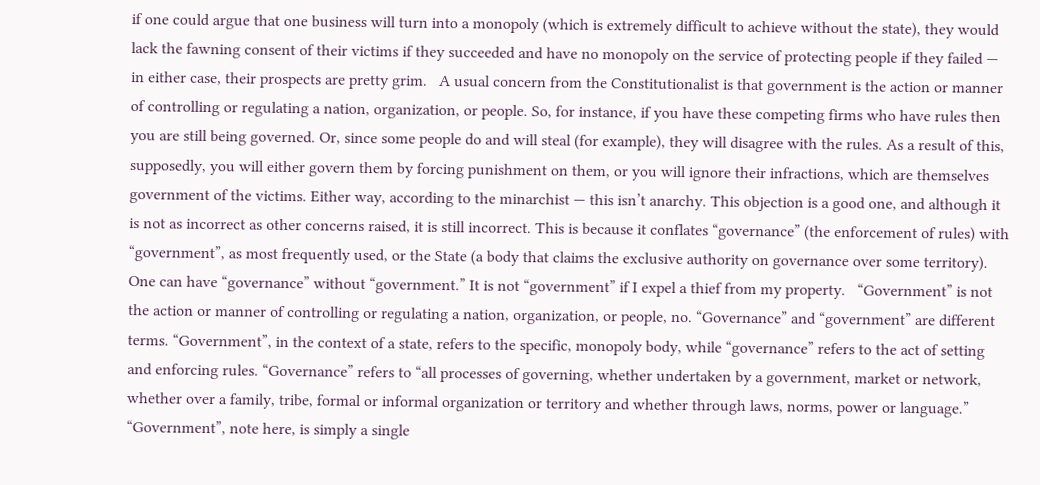if one could argue that one business will turn into a monopoly (which is extremely difficult to achieve without the state), they would lack the fawning consent of their victims if they succeeded and have no monopoly on the service of protecting people if they failed — in either case, their prospects are pretty grim.   A usual concern from the Constitutionalist is that government is the action or manner of controlling or regulating a nation, organization, or people. So, for instance, if you have these competing firms who have rules then you are still being governed. Or, since some people do and will steal (for example), they will disagree with the rules. As a result of this, supposedly, you will either govern them by forcing punishment on them, or you will ignore their infractions, which are themselves government of the victims. Either way, according to the minarchist — this isn’t anarchy. This objection is a good one, and although it is not as incorrect as other concerns raised, it is still incorrect. This is because it conflates “governance” (the enforcement of rules) with “government”, as most frequently used, or the State (a body that claims the exclusive authority on governance over some territory). One can have “governance” without “government.” It is not “government” if I expel a thief from my property.   “Government” is not the action or manner of controlling or regulating a nation, organization, or people, no. “Governance” and “government” are different terms. “Government”, in the context of a state, refers to the specific, monopoly body, while “governance” refers to the act of setting and enforcing rules. “Governance” refers to “all processes of governing, whether undertaken by a government, market or network, whether over a family, tribe, formal or informal organization or territory and whether through laws, norms, power or language.”   “Government”, note here, is simply a single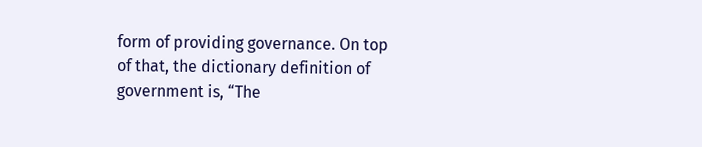form of providing governance. On top of that, the dictionary definition of government is, “The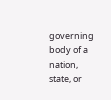governing body of a nation, state, or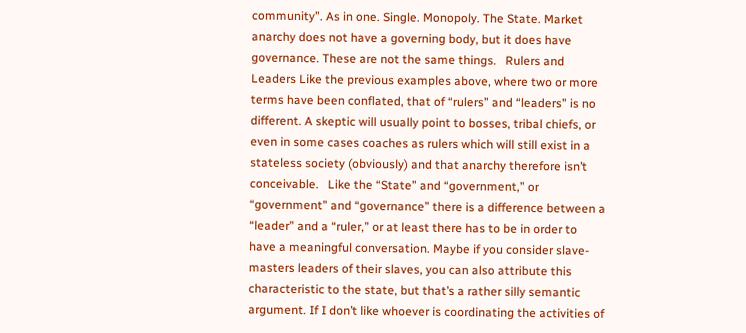community”. As in one. Single. Monopoly. The State. Market anarchy does not have a governing body, but it does have governance. These are not the same things.   Rulers and Leaders Like the previous examples above, where two or more terms have been conflated, that of “rulers” and “leaders” is no different. A skeptic will usually point to bosses, tribal chiefs, or even in some cases coaches as rulers which will still exist in a stateless society (obviously) and that anarchy therefore isn’t conceivable.   Like the “State” and “government,” or “government” and “governance” there is a difference between a “leader” and a “ruler,” or at least there has to be in order to have a meaningful conversation. Maybe if you consider slave-masters leaders of their slaves, you can also attribute this characteristic to the state, but that’s a rather silly semantic argument. If I don’t like whoever is coordinating the activities of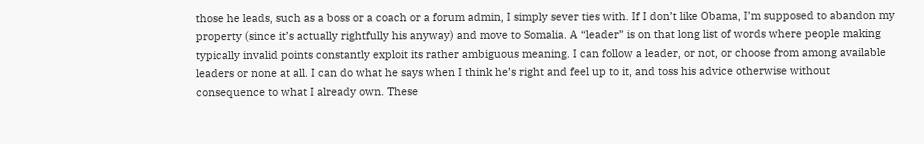those he leads, such as a boss or a coach or a forum admin, I simply sever ties with. If I don’t like Obama, I’m supposed to abandon my property (since it’s actually rightfully his anyway) and move to Somalia. A “leader” is on that long list of words where people making typically invalid points constantly exploit its rather ambiguous meaning. I can follow a leader, or not, or choose from among available leaders or none at all. I can do what he says when I think he’s right and feel up to it, and toss his advice otherwise without consequence to what I already own. These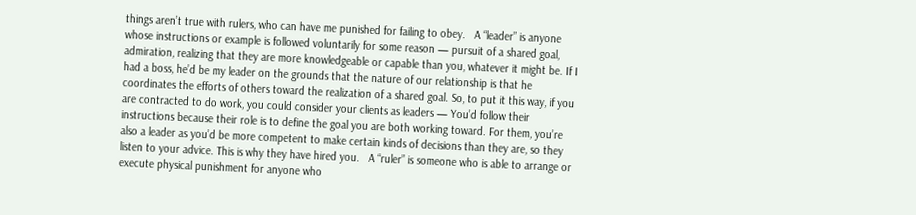things aren’t true with rulers, who can have me punished for failing to obey.   A “leader” is anyone whose instructions or example is followed voluntarily for some reason — pursuit of a shared goal, admiration, realizing that they are more knowledgeable or capable than you, whatever it might be. If I had a boss, he’d be my leader on the grounds that the nature of our relationship is that he coordinates the efforts of others toward the realization of a shared goal. So, to put it this way, if you are contracted to do work, you could consider your clients as leaders — You’d follow their instructions because their role is to define the goal you are both working toward. For them, you’re also a leader as you’d be more competent to make certain kinds of decisions than they are, so they listen to your advice. This is why they have hired you.   A “ruler” is someone who is able to arrange or execute physical punishment for anyone who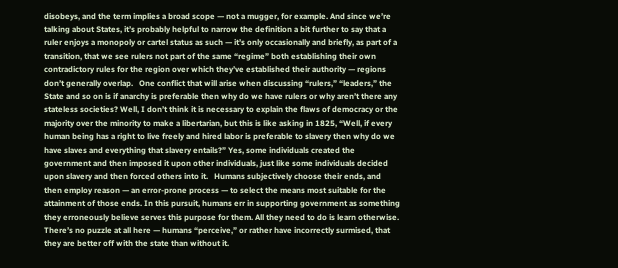disobeys, and the term implies a broad scope — not a mugger, for example. And since we’re talking about States, it’s probably helpful to narrow the definition a bit further to say that a ruler enjoys a monopoly or cartel status as such — it’s only occasionally and briefly, as part of a transition, that we see rulers not part of the same “regime” both establishing their own contradictory rules for the region over which they’ve established their authority — regions don’t generally overlap.   One conflict that will arise when discussing “rulers,” “leaders,” the State and so on is if anarchy is preferable then why do we have rulers or why aren’t there any stateless societies? Well, I don’t think it is necessary to explain the flaws of democracy or the majority over the minority to make a libertarian, but this is like asking in 1825, “Well, if every human being has a right to live freely and hired labor is preferable to slavery then why do we have slaves and everything that slavery entails?” Yes, some individuals created the government and then imposed it upon other individuals, just like some individuals decided upon slavery and then forced others into it.   Humans subjectively choose their ends, and then employ reason — an error-prone process — to select the means most suitable for the attainment of those ends. In this pursuit, humans err in supporting government as something they erroneously believe serves this purpose for them. All they need to do is learn otherwise. There’s no puzzle at all here — humans “perceive,” or rather have incorrectly surmised, that they are better off with the state than without it.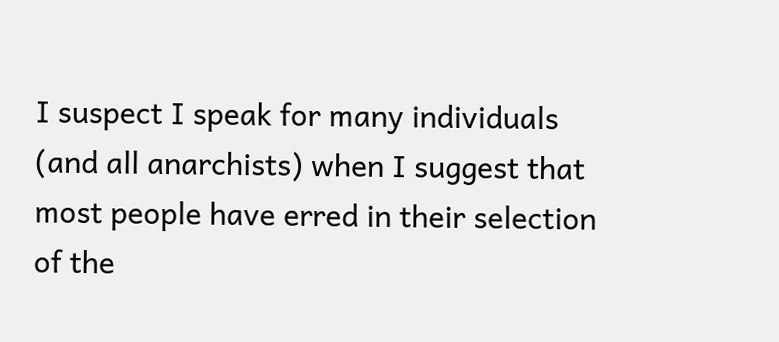I suspect I speak for many individuals (and all anarchists) when I suggest that most people have erred in their selection of the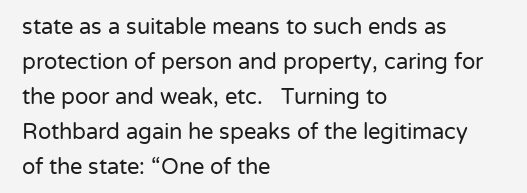state as a suitable means to such ends as protection of person and property, caring for the poor and weak, etc.   Turning to Rothbard again he speaks of the legitimacy of the state: “One of the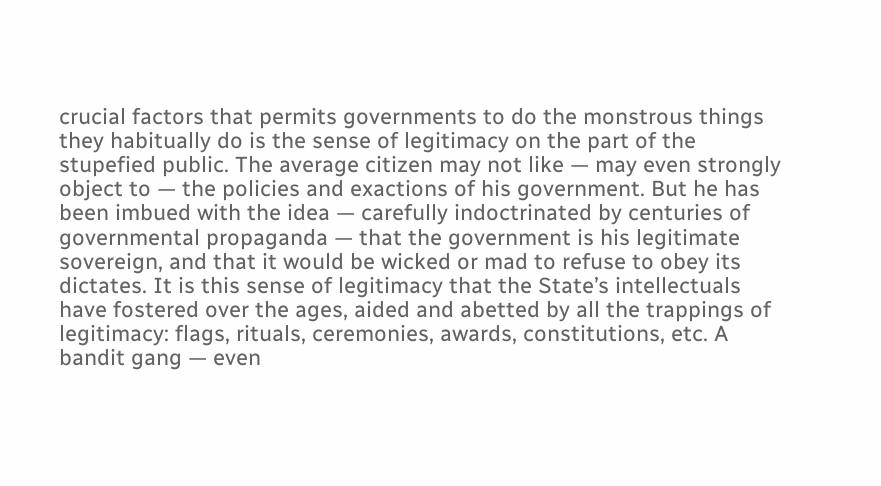crucial factors that permits governments to do the monstrous things they habitually do is the sense of legitimacy on the part of the stupefied public. The average citizen may not like — may even strongly object to — the policies and exactions of his government. But he has been imbued with the idea — carefully indoctrinated by centuries of governmental propaganda — that the government is his legitimate sovereign, and that it would be wicked or mad to refuse to obey its dictates. It is this sense of legitimacy that the State’s intellectuals have fostered over the ages, aided and abetted by all the trappings of legitimacy: flags, rituals, ceremonies, awards, constitutions, etc. A bandit gang — even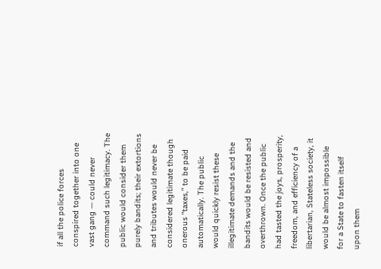if all the police forces conspired together into one vast gang — could never command such legitimacy. The public would consider them purely bandits; their extortions and tributes would never be considered legitimate though onerous “taxes,” to be paid automatically. The public would quickly resist these illegitimate demands and the bandits would be resisted and overthrown. Once the public had tasted the joys, prosperity, freedom, and efficiency of a libertarian, Stateless society, it would be almost impossible for a State to fasten itself upon them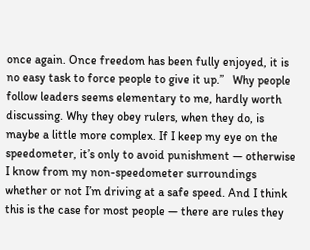once again. Once freedom has been fully enjoyed, it is no easy task to force people to give it up.”   Why people follow leaders seems elementary to me, hardly worth discussing. Why they obey rulers, when they do, is maybe a little more complex. If I keep my eye on the speedometer, it’s only to avoid punishment — otherwise I know from my non-speedometer surroundings whether or not I’m driving at a safe speed. And I think this is the case for most people — there are rules they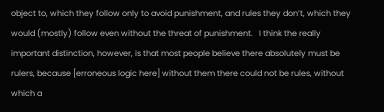object to, which they follow only to avoid punishment, and rules they don’t, which they would (mostly) follow even without the threat of punishment.   I think the really important distinction, however, is that most people believe there absolutely must be rulers, because [erroneous logic here] without them there could not be rules, without which a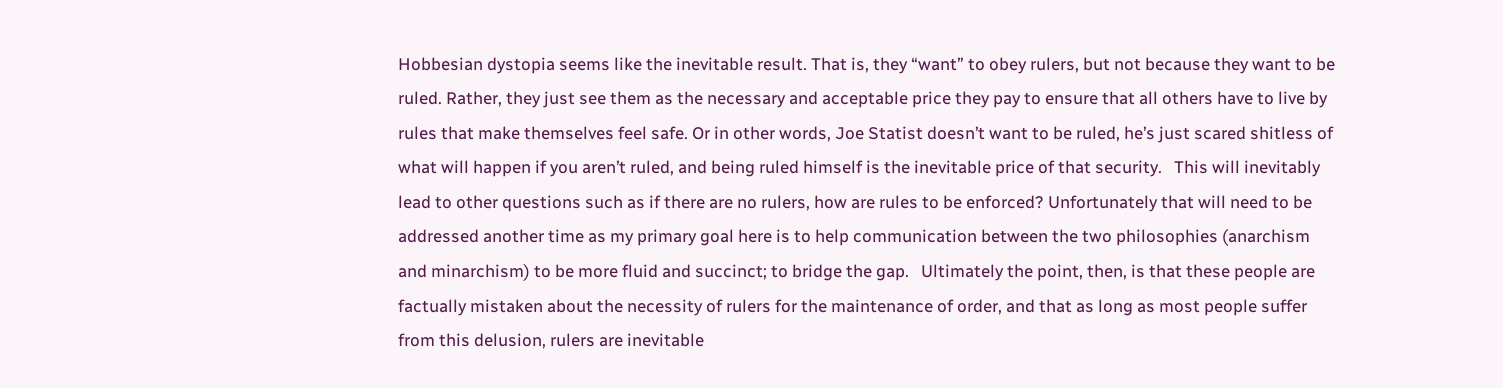Hobbesian dystopia seems like the inevitable result. That is, they “want” to obey rulers, but not because they want to be ruled. Rather, they just see them as the necessary and acceptable price they pay to ensure that all others have to live by rules that make themselves feel safe. Or in other words, Joe Statist doesn’t want to be ruled, he’s just scared shitless of what will happen if you aren’t ruled, and being ruled himself is the inevitable price of that security.   This will inevitably lead to other questions such as if there are no rulers, how are rules to be enforced? Unfortunately that will need to be addressed another time as my primary goal here is to help communication between the two philosophies (anarchism and minarchism) to be more fluid and succinct; to bridge the gap.   Ultimately the point, then, is that these people are factually mistaken about the necessity of rulers for the maintenance of order, and that as long as most people suffer from this delusion, rulers are inevitable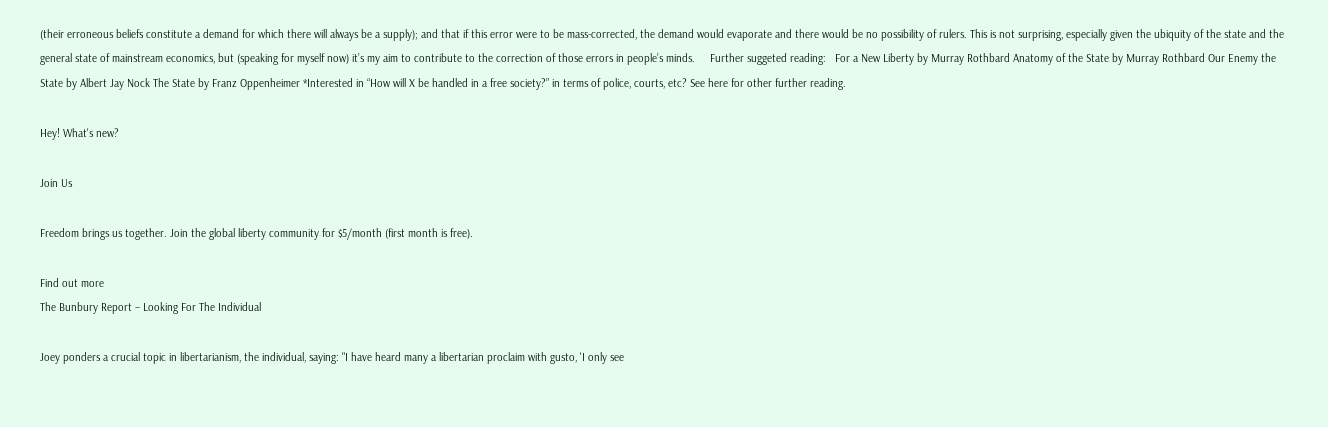(their erroneous beliefs constitute a demand for which there will always be a supply); and that if this error were to be mass-corrected, the demand would evaporate and there would be no possibility of rulers. This is not surprising, especially given the ubiquity of the state and the general state of mainstream economics, but (speaking for myself now) it’s my aim to contribute to the correction of those errors in people’s minds.     Further suggeted reading:   For a New Liberty by Murray Rothbard Anatomy of the State by Murray Rothbard Our Enemy the State by Albert Jay Nock The State by Franz Oppenheimer *Interested in “How will X be handled in a free society?” in terms of police, courts, etc? See here for other further reading.

Hey! What's new?

Join Us

Freedom brings us together. Join the global liberty community for $5/month (first month is free).

Find out more
The Bunbury Report – Looking For The Individual

Joey ponders a crucial topic in libertarianism, the individual, saying: "I have heard many a libertarian proclaim with gusto, 'I only see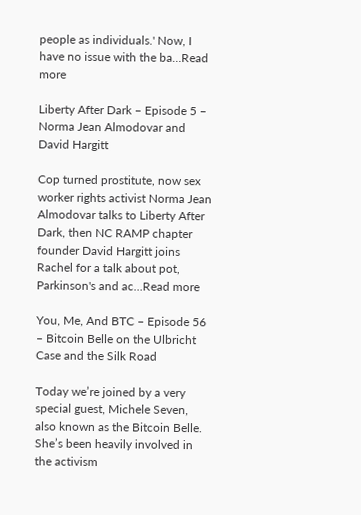people as individuals.' Now, I have no issue with the ba…Read more

Liberty After Dark – Episode 5 – Norma Jean Almodovar and David Hargitt

Cop turned prostitute, now sex worker rights activist Norma Jean Almodovar talks to Liberty After Dark, then NC RAMP chapter founder David Hargitt joins Rachel for a talk about pot, Parkinson's and ac…Read more

You, Me, And BTC – Episode 56 – Bitcoin Belle on the Ulbricht Case and the Silk Road

Today we’re joined by a very special guest, Michele Seven, also known as the Bitcoin Belle. She’s been heavily involved in the activism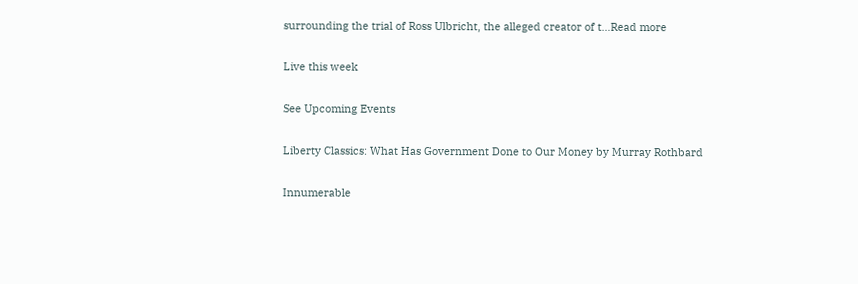surrounding the trial of Ross Ulbricht, the alleged creator of t…Read more

Live this week

See Upcoming Events

Liberty Classics: What Has Government Done to Our Money by Murray Rothbard

Innumerable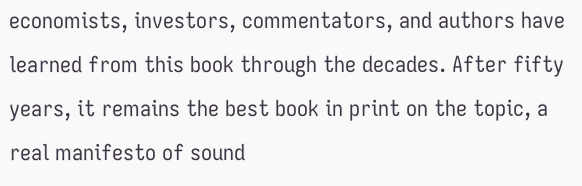economists, investors, commentators, and authors have learned from this book through the decades. After fifty years, it remains the best book in print on the topic, a real manifesto of sound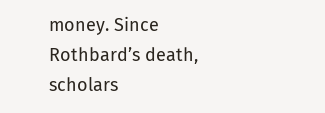money. Since Rothbard’s death, scholars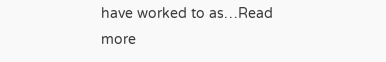have worked to as…Read more